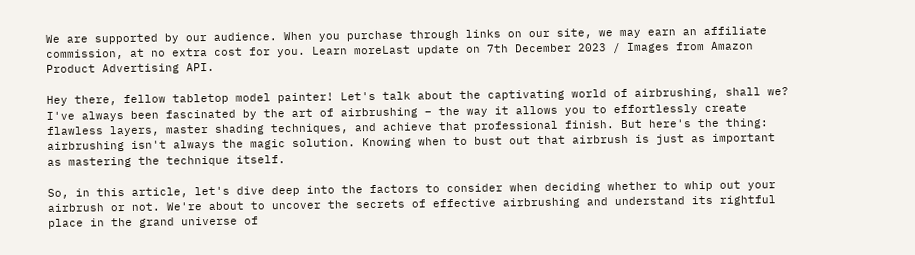We are supported by our audience. When you purchase through links on our site, we may earn an affiliate commission, at no extra cost for you. Learn moreLast update on 7th December 2023 / Images from Amazon Product Advertising API.

Hey there, fellow tabletop model painter! Let's talk about the captivating world of airbrushing, shall we? I've always been fascinated by the art of airbrushing – the way it allows you to effortlessly create flawless layers, master shading techniques, and achieve that professional finish. But here's the thing: airbrushing isn't always the magic solution. Knowing when to bust out that airbrush is just as important as mastering the technique itself.

So, in this article, let's dive deep into the factors to consider when deciding whether to whip out your airbrush or not. We're about to uncover the secrets of effective airbrushing and understand its rightful place in the grand universe of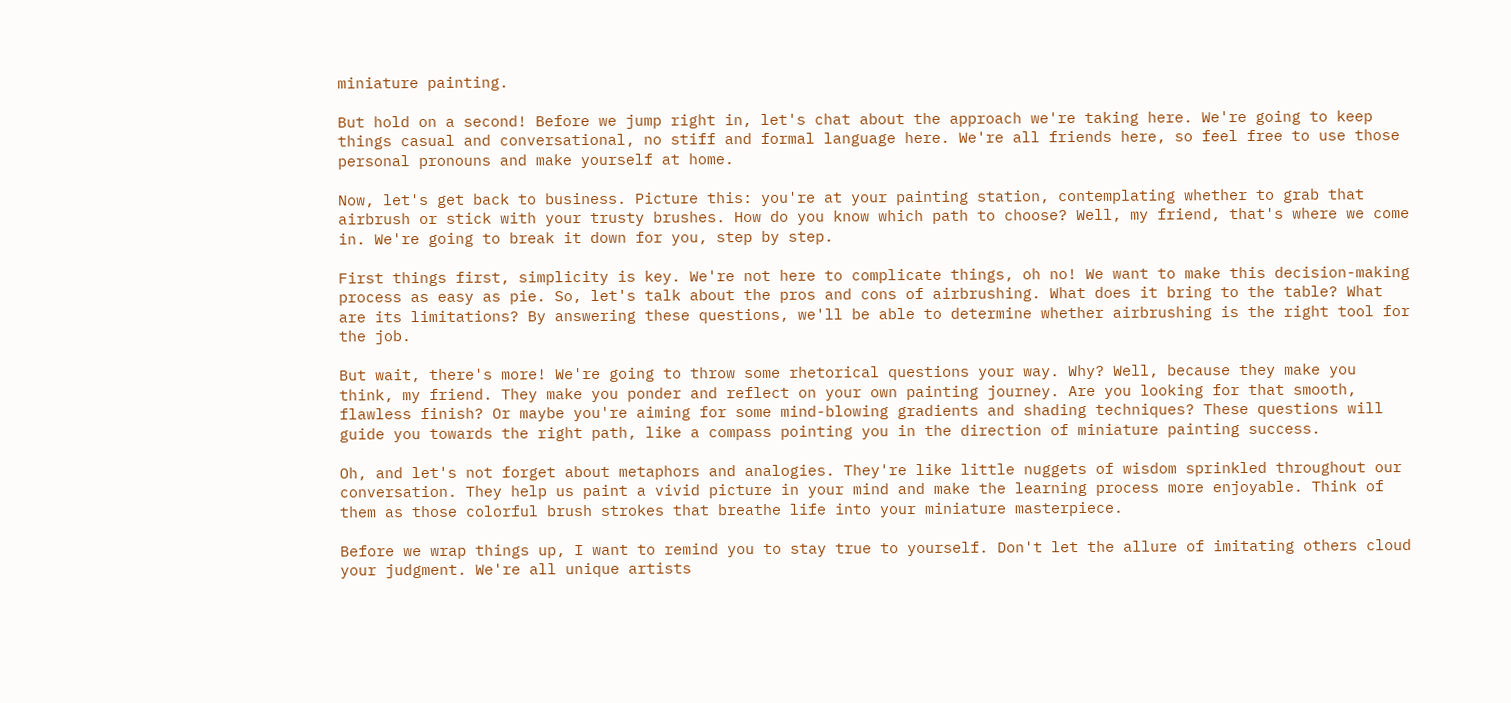miniature painting.

But hold on a second! Before we jump right in, let's chat about the approach we're taking here. We're going to keep things casual and conversational, no stiff and formal language here. We're all friends here, so feel free to use those personal pronouns and make yourself at home.

Now, let's get back to business. Picture this: you're at your painting station, contemplating whether to grab that airbrush or stick with your trusty brushes. How do you know which path to choose? Well, my friend, that's where we come in. We're going to break it down for you, step by step.

First things first, simplicity is key. We're not here to complicate things, oh no! We want to make this decision-making process as easy as pie. So, let's talk about the pros and cons of airbrushing. What does it bring to the table? What are its limitations? By answering these questions, we'll be able to determine whether airbrushing is the right tool for the job.

But wait, there's more! We're going to throw some rhetorical questions your way. Why? Well, because they make you think, my friend. They make you ponder and reflect on your own painting journey. Are you looking for that smooth, flawless finish? Or maybe you're aiming for some mind-blowing gradients and shading techniques? These questions will guide you towards the right path, like a compass pointing you in the direction of miniature painting success.

Oh, and let's not forget about metaphors and analogies. They're like little nuggets of wisdom sprinkled throughout our conversation. They help us paint a vivid picture in your mind and make the learning process more enjoyable. Think of them as those colorful brush strokes that breathe life into your miniature masterpiece.

Before we wrap things up, I want to remind you to stay true to yourself. Don't let the allure of imitating others cloud your judgment. We're all unique artists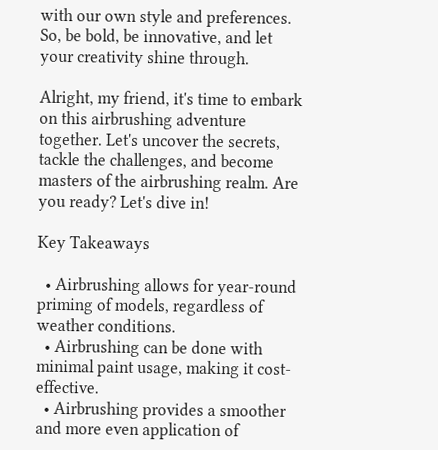with our own style and preferences. So, be bold, be innovative, and let your creativity shine through.

Alright, my friend, it's time to embark on this airbrushing adventure together. Let's uncover the secrets, tackle the challenges, and become masters of the airbrushing realm. Are you ready? Let's dive in!

Key Takeaways

  • Airbrushing allows for year-round priming of models, regardless of weather conditions.
  • Airbrushing can be done with minimal paint usage, making it cost-effective.
  • Airbrushing provides a smoother and more even application of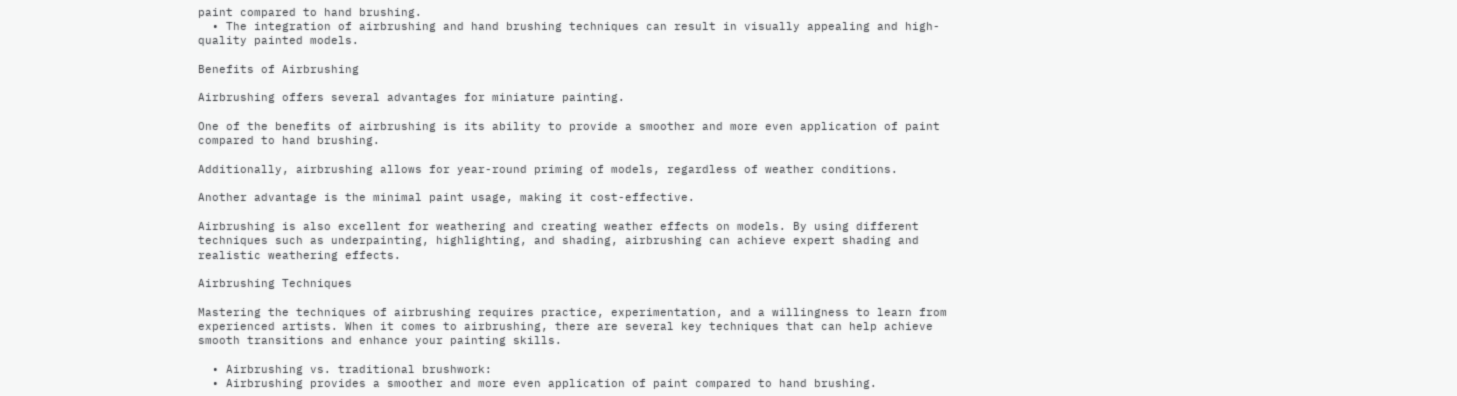paint compared to hand brushing.
  • The integration of airbrushing and hand brushing techniques can result in visually appealing and high-quality painted models.

Benefits of Airbrushing

Airbrushing offers several advantages for miniature painting.

One of the benefits of airbrushing is its ability to provide a smoother and more even application of paint compared to hand brushing.

Additionally, airbrushing allows for year-round priming of models, regardless of weather conditions.

Another advantage is the minimal paint usage, making it cost-effective.

Airbrushing is also excellent for weathering and creating weather effects on models. By using different techniques such as underpainting, highlighting, and shading, airbrushing can achieve expert shading and realistic weathering effects.

Airbrushing Techniques

Mastering the techniques of airbrushing requires practice, experimentation, and a willingness to learn from experienced artists. When it comes to airbrushing, there are several key techniques that can help achieve smooth transitions and enhance your painting skills.

  • Airbrushing vs. traditional brushwork:
  • Airbrushing provides a smoother and more even application of paint compared to hand brushing.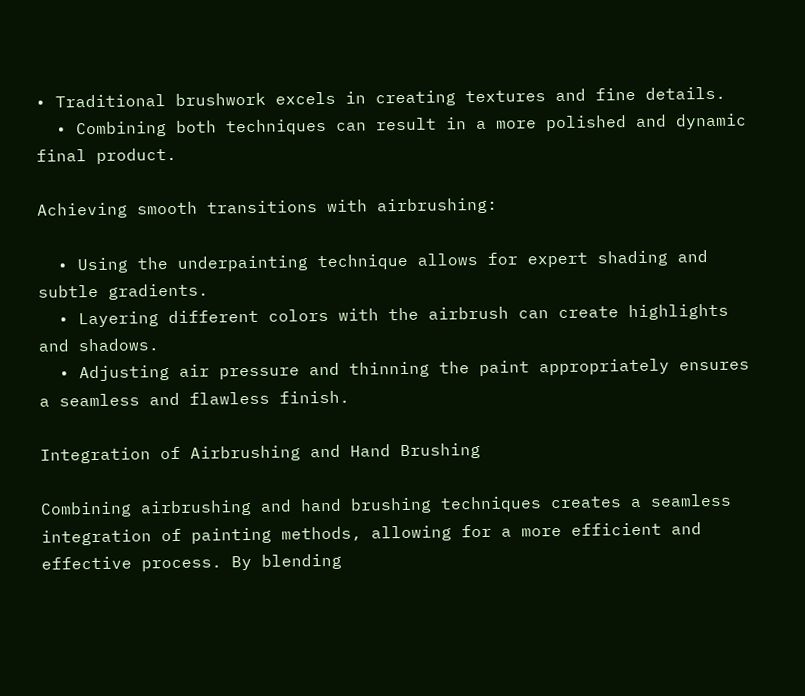• Traditional brushwork excels in creating textures and fine details.
  • Combining both techniques can result in a more polished and dynamic final product.

Achieving smooth transitions with airbrushing:

  • Using the underpainting technique allows for expert shading and subtle gradients.
  • Layering different colors with the airbrush can create highlights and shadows.
  • Adjusting air pressure and thinning the paint appropriately ensures a seamless and flawless finish.

Integration of Airbrushing and Hand Brushing

Combining airbrushing and hand brushing techniques creates a seamless integration of painting methods, allowing for a more efficient and effective process. By blending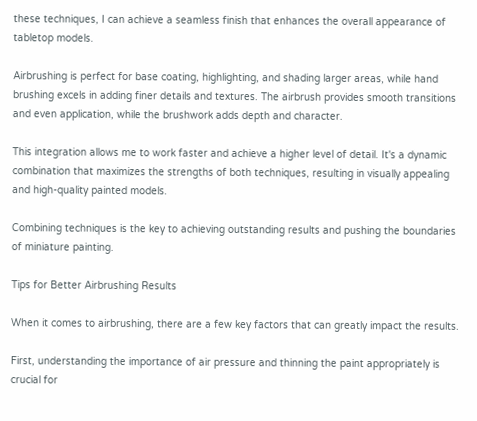these techniques, I can achieve a seamless finish that enhances the overall appearance of tabletop models.

Airbrushing is perfect for base coating, highlighting, and shading larger areas, while hand brushing excels in adding finer details and textures. The airbrush provides smooth transitions and even application, while the brushwork adds depth and character.

This integration allows me to work faster and achieve a higher level of detail. It's a dynamic combination that maximizes the strengths of both techniques, resulting in visually appealing and high-quality painted models.

Combining techniques is the key to achieving outstanding results and pushing the boundaries of miniature painting.

Tips for Better Airbrushing Results

When it comes to airbrushing, there are a few key factors that can greatly impact the results.

First, understanding the importance of air pressure and thinning the paint appropriately is crucial for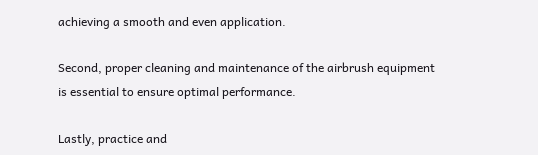achieving a smooth and even application.

Second, proper cleaning and maintenance of the airbrush equipment is essential to ensure optimal performance.

Lastly, practice and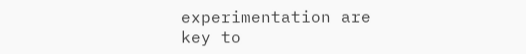experimentation are key to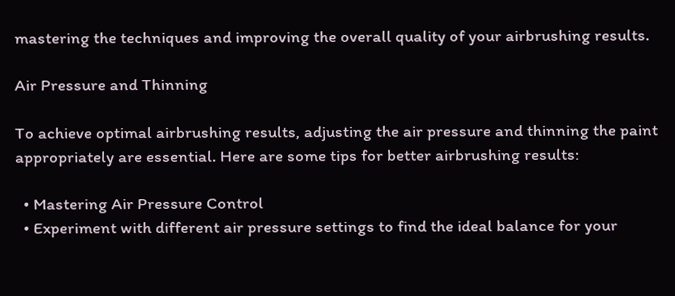mastering the techniques and improving the overall quality of your airbrushing results.

Air Pressure and Thinning

To achieve optimal airbrushing results, adjusting the air pressure and thinning the paint appropriately are essential. Here are some tips for better airbrushing results:

  • Mastering Air Pressure Control
  • Experiment with different air pressure settings to find the ideal balance for your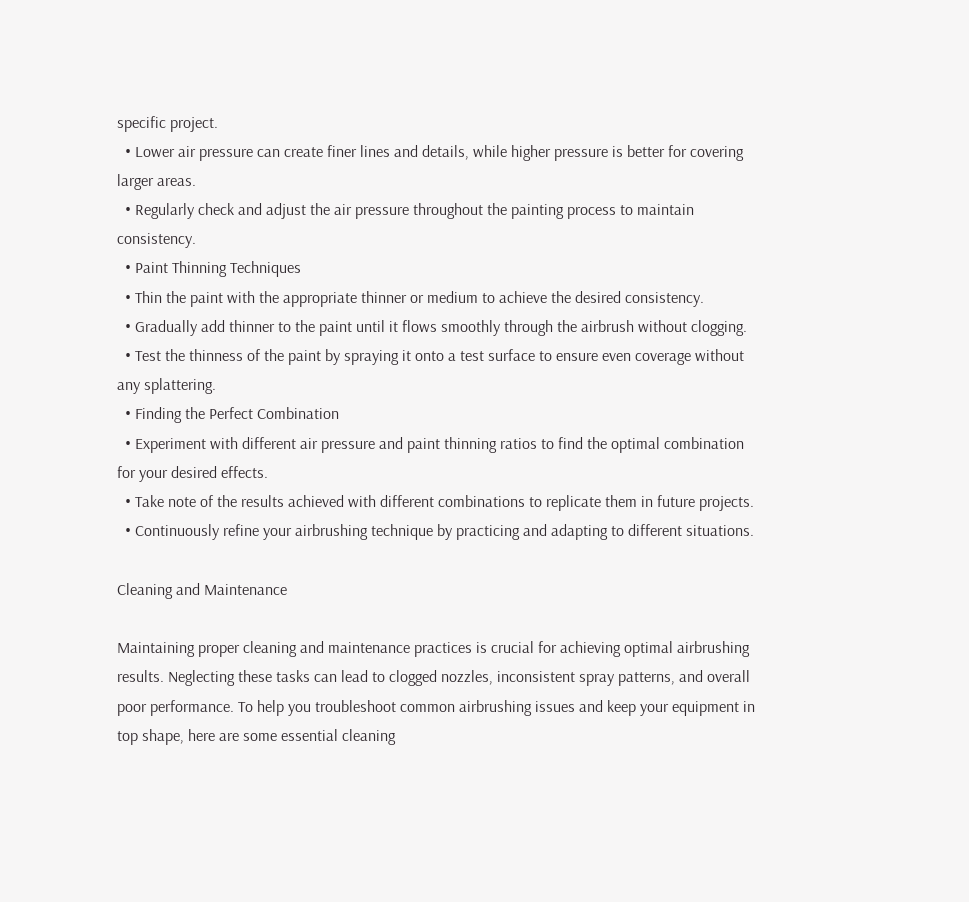specific project.
  • Lower air pressure can create finer lines and details, while higher pressure is better for covering larger areas.
  • Regularly check and adjust the air pressure throughout the painting process to maintain consistency.
  • Paint Thinning Techniques
  • Thin the paint with the appropriate thinner or medium to achieve the desired consistency.
  • Gradually add thinner to the paint until it flows smoothly through the airbrush without clogging.
  • Test the thinness of the paint by spraying it onto a test surface to ensure even coverage without any splattering.
  • Finding the Perfect Combination
  • Experiment with different air pressure and paint thinning ratios to find the optimal combination for your desired effects.
  • Take note of the results achieved with different combinations to replicate them in future projects.
  • Continuously refine your airbrushing technique by practicing and adapting to different situations.

Cleaning and Maintenance

Maintaining proper cleaning and maintenance practices is crucial for achieving optimal airbrushing results. Neglecting these tasks can lead to clogged nozzles, inconsistent spray patterns, and overall poor performance. To help you troubleshoot common airbrushing issues and keep your equipment in top shape, here are some essential cleaning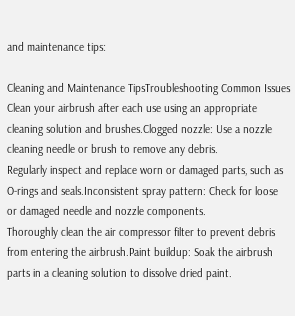and maintenance tips:

Cleaning and Maintenance TipsTroubleshooting Common Issues
Clean your airbrush after each use using an appropriate cleaning solution and brushes.Clogged nozzle: Use a nozzle cleaning needle or brush to remove any debris.
Regularly inspect and replace worn or damaged parts, such as O-rings and seals.Inconsistent spray pattern: Check for loose or damaged needle and nozzle components.
Thoroughly clean the air compressor filter to prevent debris from entering the airbrush.Paint buildup: Soak the airbrush parts in a cleaning solution to dissolve dried paint.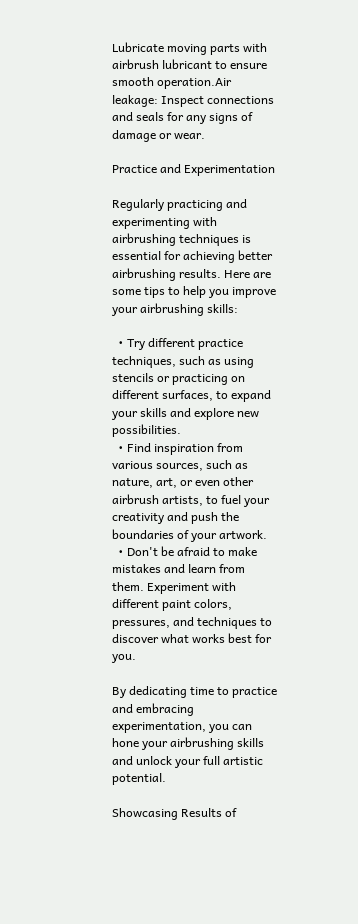Lubricate moving parts with airbrush lubricant to ensure smooth operation.Air leakage: Inspect connections and seals for any signs of damage or wear.

Practice and Experimentation

Regularly practicing and experimenting with airbrushing techniques is essential for achieving better airbrushing results. Here are some tips to help you improve your airbrushing skills:

  • Try different practice techniques, such as using stencils or practicing on different surfaces, to expand your skills and explore new possibilities.
  • Find inspiration from various sources, such as nature, art, or even other airbrush artists, to fuel your creativity and push the boundaries of your artwork.
  • Don't be afraid to make mistakes and learn from them. Experiment with different paint colors, pressures, and techniques to discover what works best for you.

By dedicating time to practice and embracing experimentation, you can hone your airbrushing skills and unlock your full artistic potential.

Showcasing Results of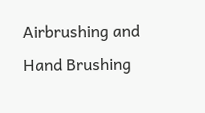Airbrushing and Hand Brushing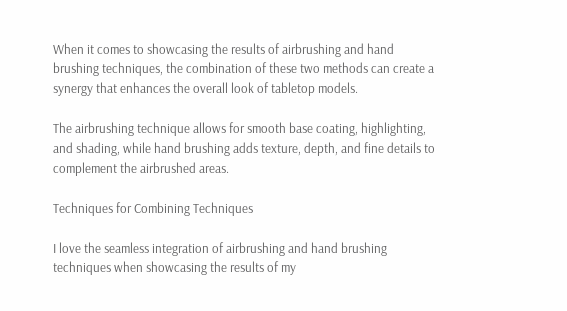When it comes to showcasing the results of airbrushing and hand brushing techniques, the combination of these two methods can create a synergy that enhances the overall look of tabletop models.

The airbrushing technique allows for smooth base coating, highlighting, and shading, while hand brushing adds texture, depth, and fine details to complement the airbrushed areas.

Techniques for Combining Techniques

I love the seamless integration of airbrushing and hand brushing techniques when showcasing the results of my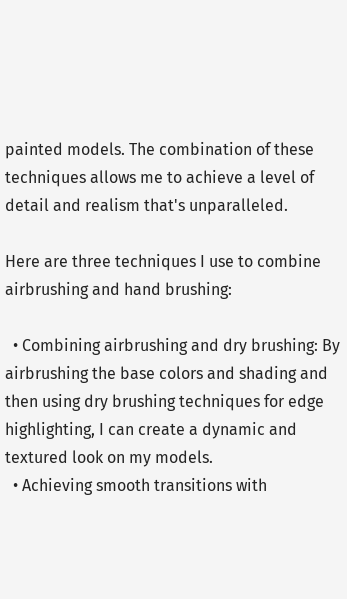painted models. The combination of these techniques allows me to achieve a level of detail and realism that's unparalleled.

Here are three techniques I use to combine airbrushing and hand brushing:

  • Combining airbrushing and dry brushing: By airbrushing the base colors and shading and then using dry brushing techniques for edge highlighting, I can create a dynamic and textured look on my models.
  • Achieving smooth transitions with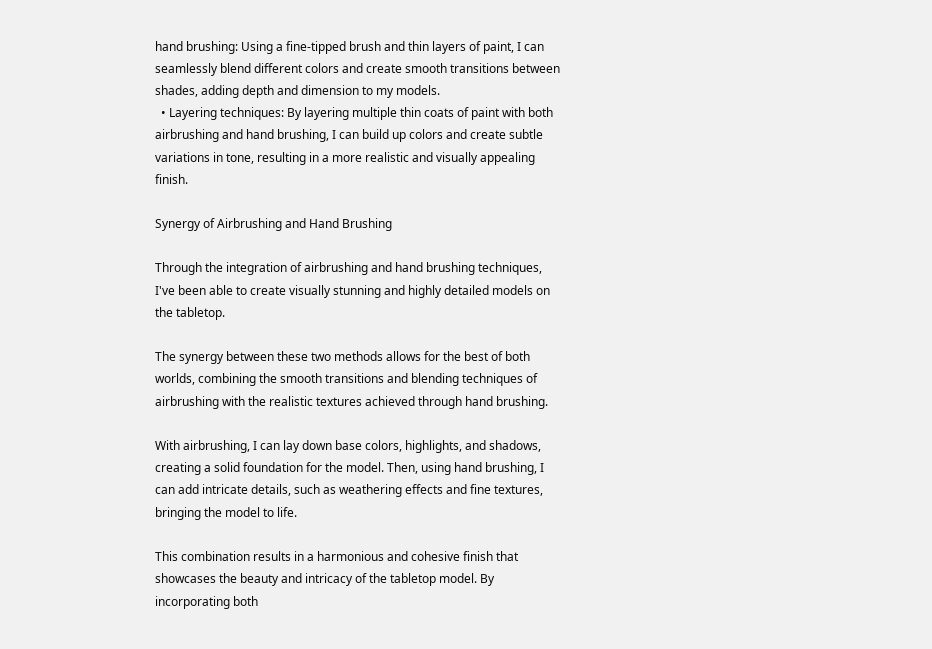hand brushing: Using a fine-tipped brush and thin layers of paint, I can seamlessly blend different colors and create smooth transitions between shades, adding depth and dimension to my models.
  • Layering techniques: By layering multiple thin coats of paint with both airbrushing and hand brushing, I can build up colors and create subtle variations in tone, resulting in a more realistic and visually appealing finish.

Synergy of Airbrushing and Hand Brushing

Through the integration of airbrushing and hand brushing techniques, I've been able to create visually stunning and highly detailed models on the tabletop.

The synergy between these two methods allows for the best of both worlds, combining the smooth transitions and blending techniques of airbrushing with the realistic textures achieved through hand brushing.

With airbrushing, I can lay down base colors, highlights, and shadows, creating a solid foundation for the model. Then, using hand brushing, I can add intricate details, such as weathering effects and fine textures, bringing the model to life.

This combination results in a harmonious and cohesive finish that showcases the beauty and intricacy of the tabletop model. By incorporating both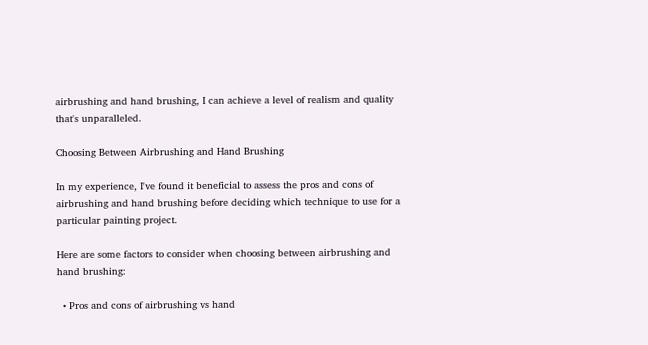airbrushing and hand brushing, I can achieve a level of realism and quality that's unparalleled.

Choosing Between Airbrushing and Hand Brushing

In my experience, I've found it beneficial to assess the pros and cons of airbrushing and hand brushing before deciding which technique to use for a particular painting project.

Here are some factors to consider when choosing between airbrushing and hand brushing:

  • Pros and cons of airbrushing vs hand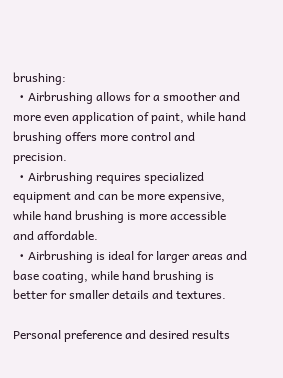brushing:
  • Airbrushing allows for a smoother and more even application of paint, while hand brushing offers more control and precision.
  • Airbrushing requires specialized equipment and can be more expensive, while hand brushing is more accessible and affordable.
  • Airbrushing is ideal for larger areas and base coating, while hand brushing is better for smaller details and textures.

Personal preference and desired results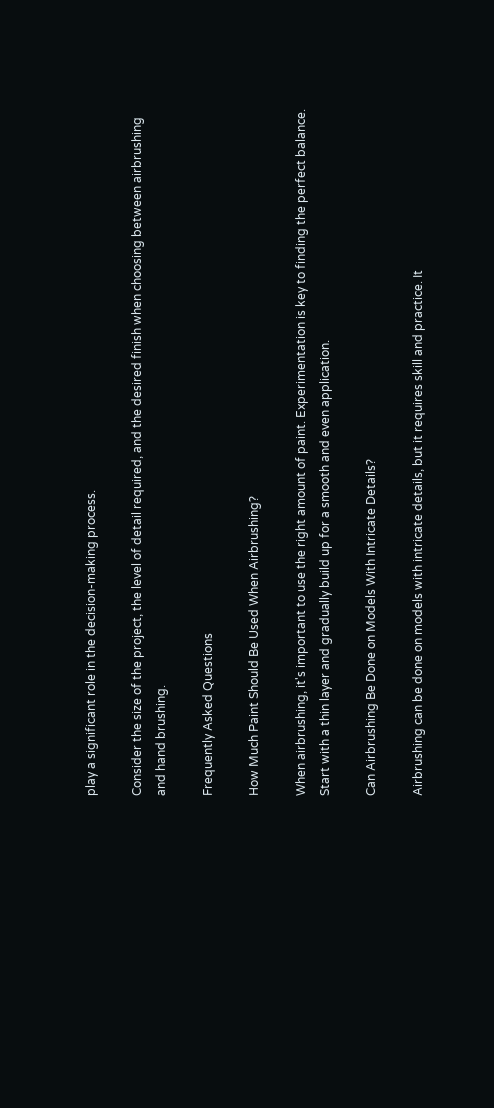play a significant role in the decision-making process.

Consider the size of the project, the level of detail required, and the desired finish when choosing between airbrushing and hand brushing.

Frequently Asked Questions

How Much Paint Should Be Used When Airbrushing?

When airbrushing, it's important to use the right amount of paint. Experimentation is key to finding the perfect balance. Start with a thin layer and gradually build up for a smooth and even application.

Can Airbrushing Be Done on Models With Intricate Details?

Airbrushing can be done on models with intricate details, but it requires skill and practice. It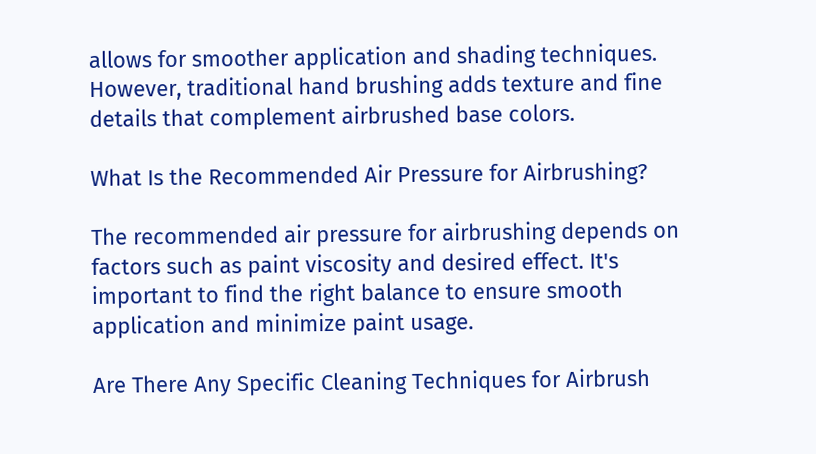allows for smoother application and shading techniques. However, traditional hand brushing adds texture and fine details that complement airbrushed base colors.

What Is the Recommended Air Pressure for Airbrushing?

The recommended air pressure for airbrushing depends on factors such as paint viscosity and desired effect. It's important to find the right balance to ensure smooth application and minimize paint usage.

Are There Any Specific Cleaning Techniques for Airbrush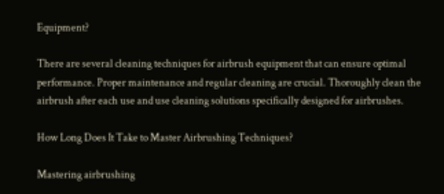Equipment?

There are several cleaning techniques for airbrush equipment that can ensure optimal performance. Proper maintenance and regular cleaning are crucial. Thoroughly clean the airbrush after each use and use cleaning solutions specifically designed for airbrushes.

How Long Does It Take to Master Airbrushing Techniques?

Mastering airbrushing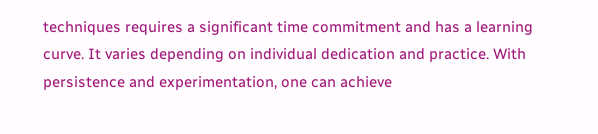techniques requires a significant time commitment and has a learning curve. It varies depending on individual dedication and practice. With persistence and experimentation, one can achieve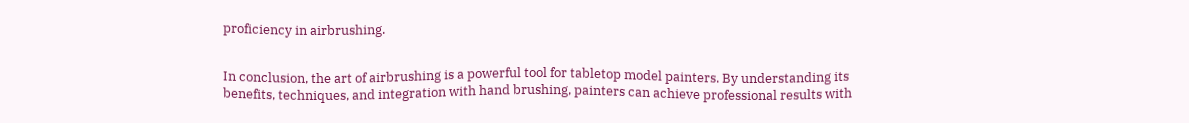proficiency in airbrushing.


In conclusion, the art of airbrushing is a powerful tool for tabletop model painters. By understanding its benefits, techniques, and integration with hand brushing, painters can achieve professional results with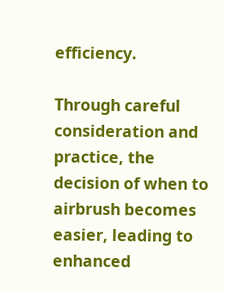efficiency.

Through careful consideration and practice, the decision of when to airbrush becomes easier, leading to enhanced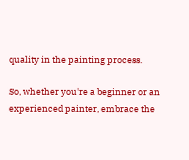quality in the painting process.

So, whether you're a beginner or an experienced painter, embrace the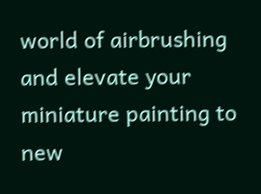world of airbrushing and elevate your miniature painting to new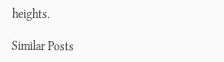heights.

Similar Posts